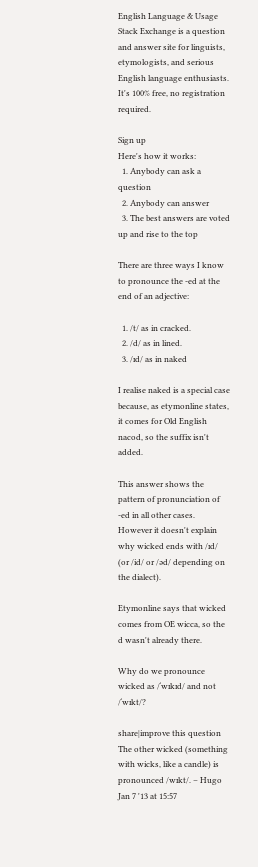English Language & Usage Stack Exchange is a question and answer site for linguists, etymologists, and serious English language enthusiasts. It's 100% free, no registration required.

Sign up
Here's how it works:
  1. Anybody can ask a question
  2. Anybody can answer
  3. The best answers are voted up and rise to the top

There are three ways I know to pronounce the -ed at the end of an adjective:

  1. /t/ as in cracked.
  2. /d/ as in lined.
  3. /ɪd/ as in naked

I realise naked is a special case because, as etymonline states, it comes for Old English nacod, so the suffix isn't added.

This answer shows the pattern of pronunciation of -ed in all other cases. However it doesn't explain why wicked ends with /ɪd/ (or /id/ or /əd/ depending on the dialect).

Etymonline says that wicked comes from OE wicca, so the d wasn't already there.

Why do we pronounce wicked as /ˈwɪkɪd/ and not /ˈwɪkt/?

share|improve this question
The other wicked (something with wicks, like a candle) is pronounced /wɪkt/. – Hugo Jan 7 '13 at 15:57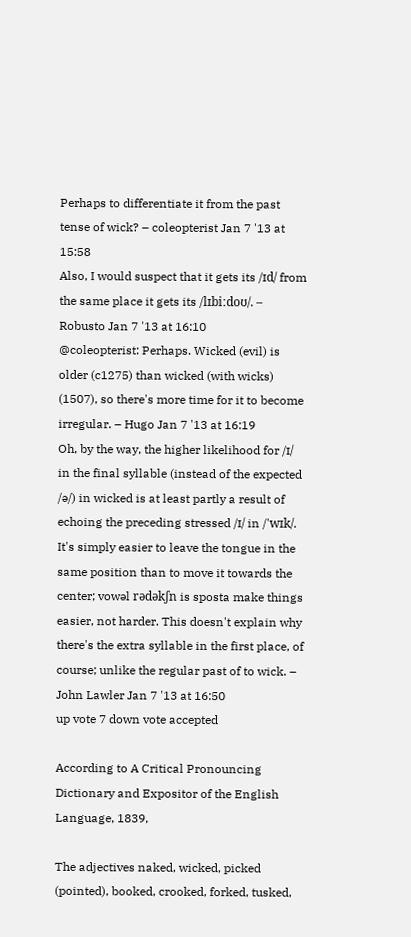Perhaps to differentiate it from the past tense of wick? – coleopterist Jan 7 '13 at 15:58
Also, I would suspect that it gets its /ɪd/ from the same place it gets its /lɪbiːdoʊ/. – Robusto Jan 7 '13 at 16:10
@coleopterist: Perhaps. Wicked (evil) is older (c1275) than wicked (with wicks) (1507), so there's more time for it to become irregular. – Hugo Jan 7 '13 at 16:19
Oh, by the way, the higher likelihood for /ɪ/ in the final syllable (instead of the expected /ə/) in wicked is at least partly a result of echoing the preceding stressed /ɪ/ in /'wɪk/. It's simply easier to leave the tongue in the same position than to move it towards the center; vowəl rədəkʃn is sposta make things easier, not harder. This doesn't explain why there's the extra syllable in the first place, of course; unlike the regular past of to wick. – John Lawler Jan 7 '13 at 16:50
up vote 7 down vote accepted

According to A Critical Pronouncing Dictionary and Expositor of the English Language, 1839,

The adjectives naked, wicked, picked (pointed), booked, crooked, forked, tusked,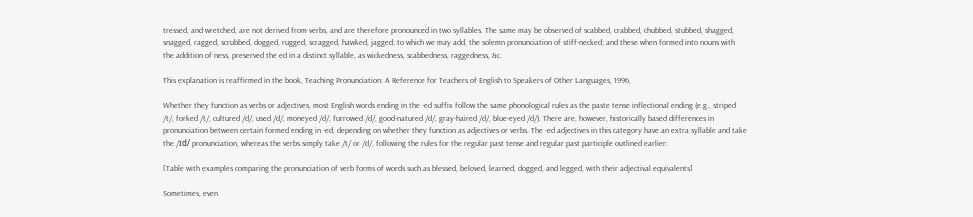tressed, and wretched, are not derived from verbs, and are therefore pronounced in two syllables. The same may be observed of scabbed, crabbed, chubbed, stubbed, shagged, snagged, ragged, scrubbed, dogged, rugged, scragged, hawked, jagged; to which we may add, the solemn pronunciation of stiff-necked; and these when formed into nouns with the addition of ness, preserved the ed in a distinct syllable, as wickedness, scabbedness, raggedness, &c.

This explanation is reaffirmed in the book, Teaching Pronunciation: A Reference for Teachers of English to Speakers of Other Languages, 1996,

Whether they function as verbs or adjectives, most English words ending in the -ed suffix follow the same phonological rules as the paste tense inflectional ending (e.g., striped /t/, forked /t/, cultured /d/, used /d/, moneyed /d/, furrowed /d/, good-natured /d/, gray-haired /d/, blue-eyed /d/). There are, however, historically based differences in pronunciation between certain formed ending in -ed, depending on whether they function as adjectives or verbs. The -ed adjectives in this category have an extra syllable and take the /ɪd/ pronunciation, whereas the verbs simply take /t/ or /d/, following the rules for the regular past tense and regular past participle outlined earlier:

[Table with examples comparing the pronunciation of verb forms of words such as blessed, beloved, learned, dogged, and legged, with their adjectival equivalents]

Sometimes, even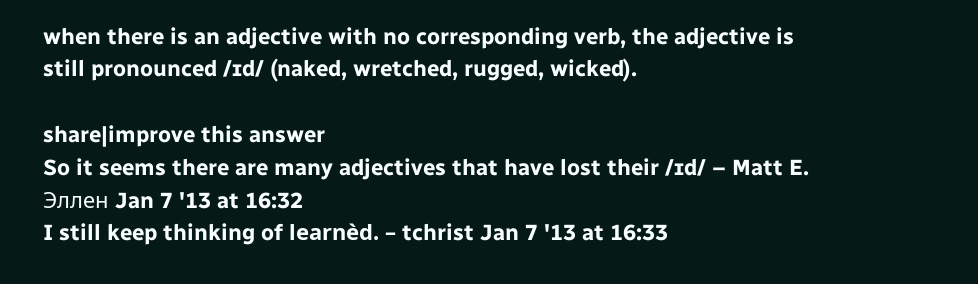when there is an adjective with no corresponding verb, the adjective is still pronounced /ɪd/ (naked, wretched, rugged, wicked).

share|improve this answer
So it seems there are many adjectives that have lost their /ɪd/ – Matt E. Эллен Jan 7 '13 at 16:32
I still keep thinking of learnèd. – tchrist Jan 7 '13 at 16:33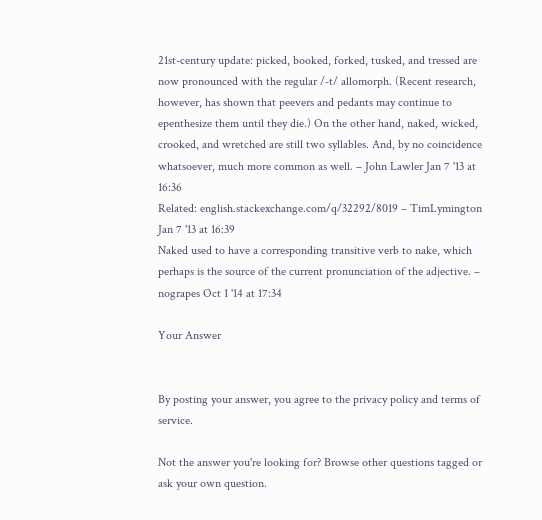21st-century update: picked, booked, forked, tusked, and tressed are now pronounced with the regular /-t/ allomorph. (Recent research, however, has shown that peevers and pedants may continue to epenthesize them until they die.) On the other hand, naked, wicked, crooked, and wretched are still two syllables. And, by no coincidence whatsoever, much more common as well. – John Lawler Jan 7 '13 at 16:36
Related: english.stackexchange.com/q/32292/8019 – TimLymington Jan 7 '13 at 16:39
Naked used to have a corresponding transitive verb to nake, which perhaps is the source of the current pronunciation of the adjective. – nograpes Oct 1 '14 at 17:34

Your Answer


By posting your answer, you agree to the privacy policy and terms of service.

Not the answer you're looking for? Browse other questions tagged or ask your own question.